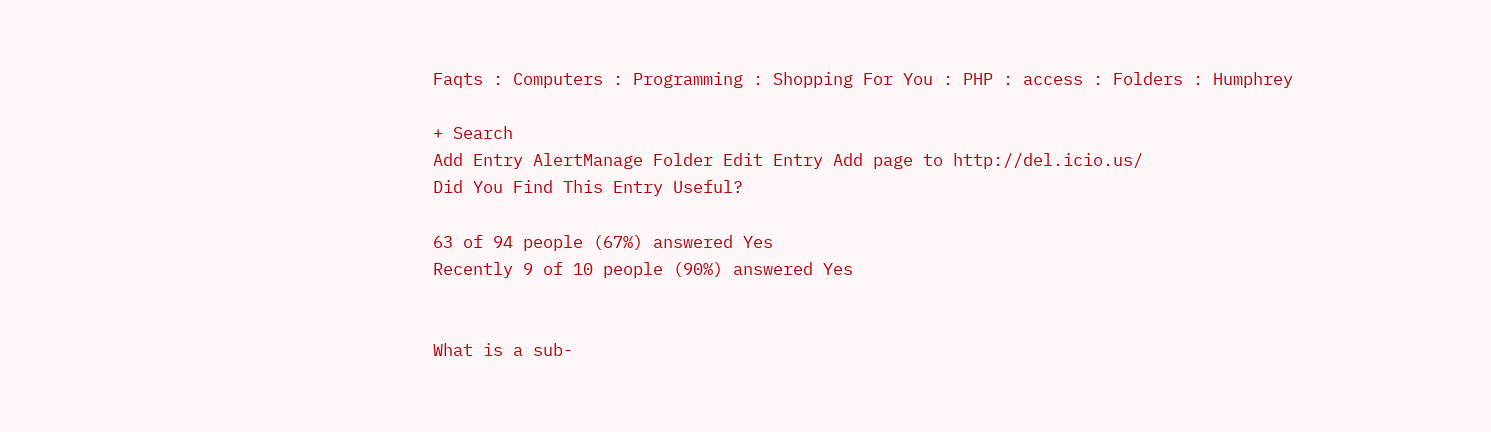Faqts : Computers : Programming : Shopping For You : PHP : access : Folders : Humphrey

+ Search
Add Entry AlertManage Folder Edit Entry Add page to http://del.icio.us/
Did You Find This Entry Useful?

63 of 94 people (67%) answered Yes
Recently 9 of 10 people (90%) answered Yes


What is a sub-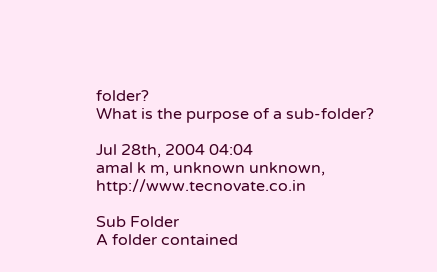folder?
What is the purpose of a sub-folder?

Jul 28th, 2004 04:04
amal k m, unknown unknown, http://www.tecnovate.co.in

Sub Folder
A folder contained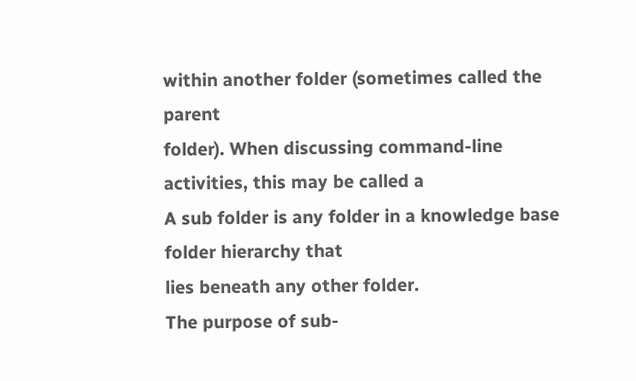within another folder (sometimes called the parent
folder). When discussing command-line activities, this may be called a
A sub folder is any folder in a knowledge base folder hierarchy that
lies beneath any other folder.
The purpose of sub-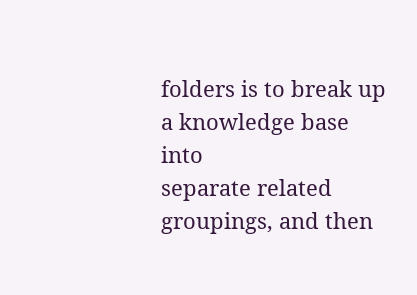folders is to break up a knowledge base into
separate related groupings, and then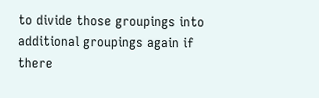to divide those groupings into
additional groupings again if there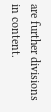are further divisions in content.